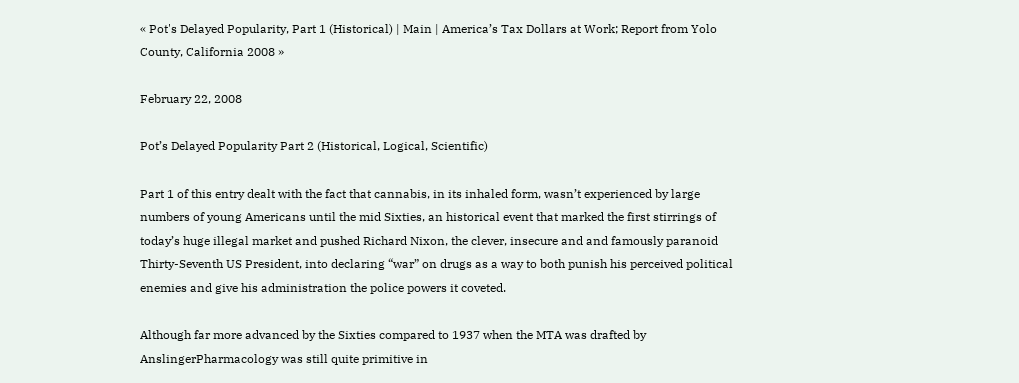« Pot's Delayed Popularity, Part 1 (Historical) | Main | America’s Tax Dollars at Work; Report from Yolo County, California 2008 »

February 22, 2008

Pot’s Delayed Popularity Part 2 (Historical, Logical, Scientific)

Part 1 of this entry dealt with the fact that cannabis, in its inhaled form, wasn’t experienced by large numbers of young Americans until the mid Sixties, an historical event that marked the first stirrings of today’s huge illegal market and pushed Richard Nixon, the clever, insecure and and famously paranoid Thirty-Seventh US President, into declaring “war” on drugs as a way to both punish his perceived political enemies and give his administration the police powers it coveted.

Although far more advanced by the Sixties compared to 1937 when the MTA was drafted by AnslingerPharmacology was still quite primitive in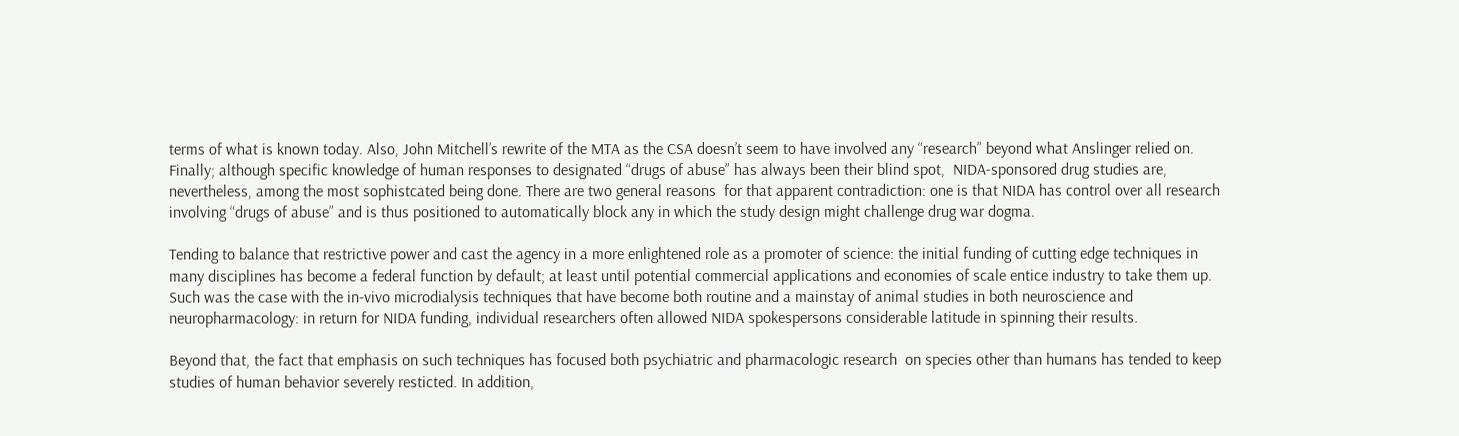terms of what is known today. Also, John Mitchell’s rewrite of the MTA as the CSA doesn’t seem to have involved any “research” beyond what Anslinger relied on. Finally; although specific knowledge of human responses to designated “drugs of abuse” has always been their blind spot,  NIDA-sponsored drug studies are, nevertheless, among the most sophistcated being done. There are two general reasons  for that apparent contradiction: one is that NIDA has control over all research involving “drugs of abuse” and is thus positioned to automatically block any in which the study design might challenge drug war dogma.

Tending to balance that restrictive power and cast the agency in a more enlightened role as a promoter of science: the initial funding of cutting edge techniques in many disciplines has become a federal function by default; at least until potential commercial applications and economies of scale entice industry to take them up. Such was the case with the in-vivo microdialysis techniques that have become both routine and a mainstay of animal studies in both neuroscience and neuropharmacology: in return for NIDA funding, individual researchers often allowed NIDA spokespersons considerable latitude in spinning their results.

Beyond that, the fact that emphasis on such techniques has focused both psychiatric and pharmacologic research  on species other than humans has tended to keep studies of human behavior severely resticted. In addition,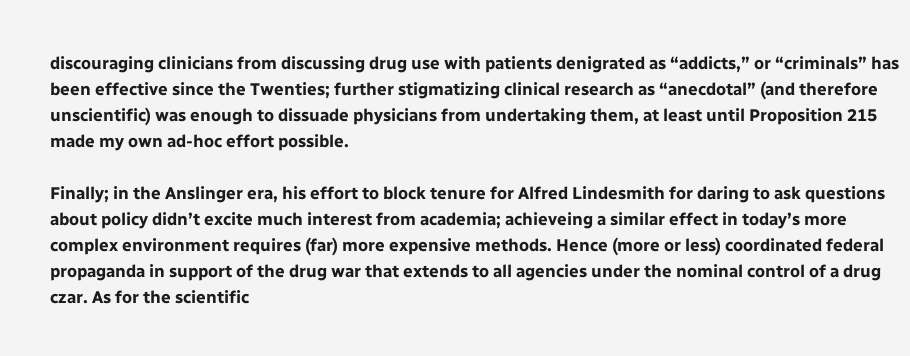discouraging clinicians from discussing drug use with patients denigrated as “addicts,” or “criminals” has been effective since the Twenties; further stigmatizing clinical research as “anecdotal” (and therefore unscientific) was enough to dissuade physicians from undertaking them, at least until Proposition 215 made my own ad-hoc effort possible.

Finally; in the Anslinger era, his effort to block tenure for Alfred Lindesmith for daring to ask questions about policy didn’t excite much interest from academia; achieveing a similar effect in today’s more complex environment requires (far) more expensive methods. Hence (more or less) coordinated federal propaganda in support of the drug war that extends to all agencies under the nominal control of a drug czar. As for the scientific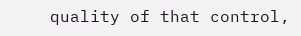quality of that control,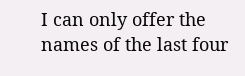I can only offer the names of the last four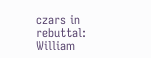czars in rebuttal: William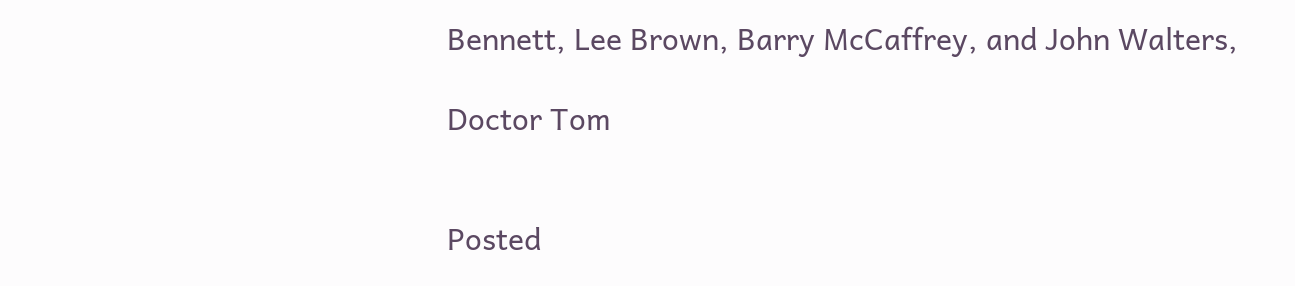Bennett, Lee Brown, Barry McCaffrey, and John Walters,

Doctor Tom


Posted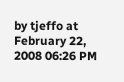by tjeffo at February 22, 2008 06:26 PM